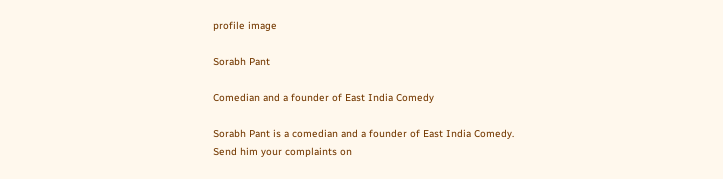profile image

Sorabh Pant

Comedian and a founder of East India Comedy

Sorabh Pant is a comedian and a founder of East India Comedy.
Send him your complaints on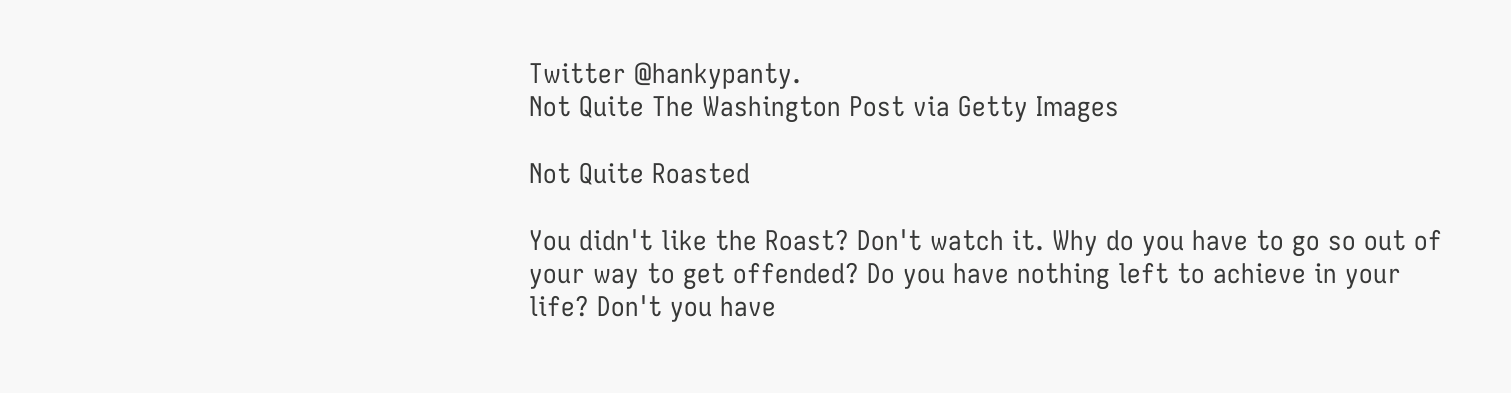Twitter @hankypanty.
Not Quite The Washington Post via Getty Images

Not Quite Roasted

You didn't like the Roast? Don't watch it. Why do you have to go so out of your way to get offended? Do you have nothing left to achieve in your life? Don't you have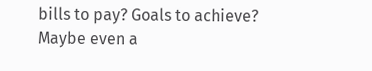bills to pay? Goals to achieve? Maybe even a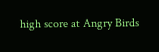high score at Angry Birds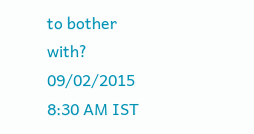to bother with?
09/02/2015 8:30 AM IST